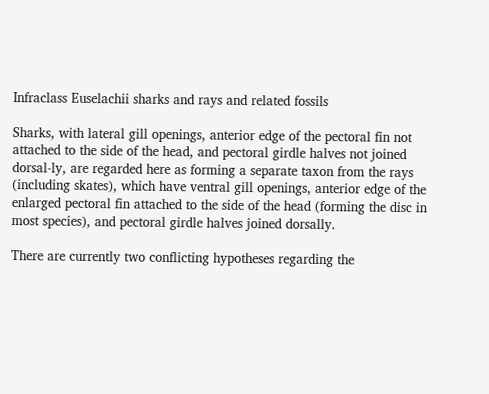Infraclass Euselachii sharks and rays and related fossils

Sharks, with lateral gill openings, anterior edge of the pectoral fin not attached to the side of the head, and pectoral girdle halves not joined dorsal-ly, are regarded here as forming a separate taxon from the rays (including skates), which have ventral gill openings, anterior edge of the enlarged pectoral fin attached to the side of the head (forming the disc in most species), and pectoral girdle halves joined dorsally.

There are currently two conflicting hypotheses regarding the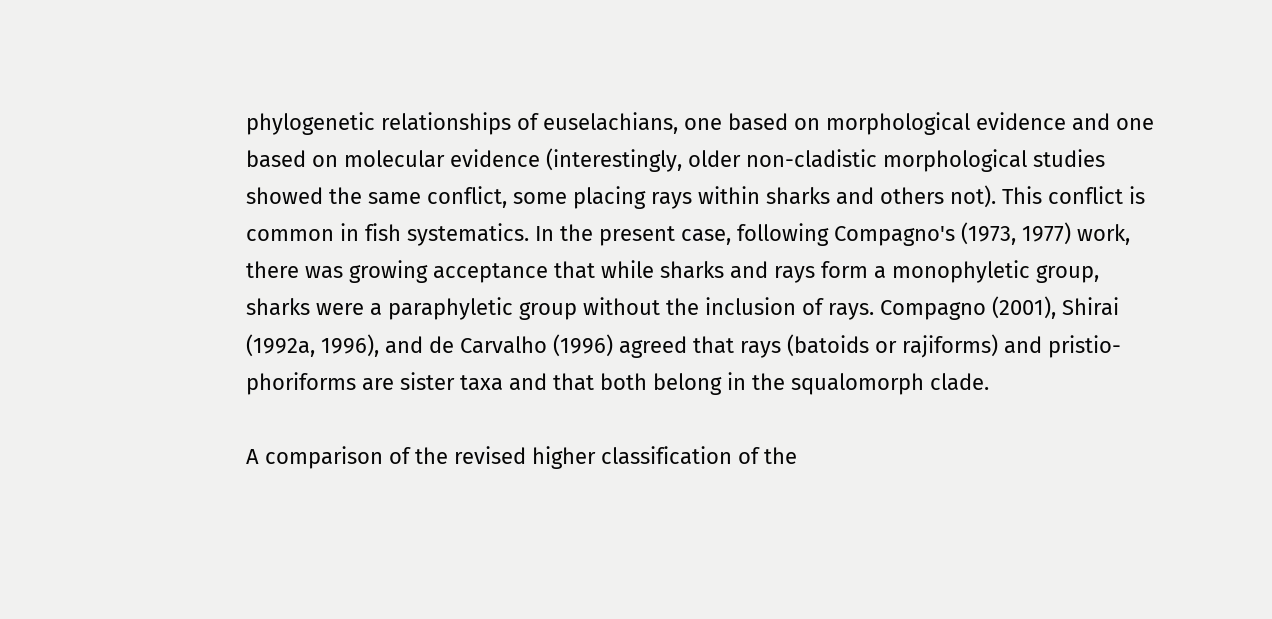phylogenetic relationships of euselachians, one based on morphological evidence and one based on molecular evidence (interestingly, older non-cladistic morphological studies showed the same conflict, some placing rays within sharks and others not). This conflict is common in fish systematics. In the present case, following Compagno's (1973, 1977) work, there was growing acceptance that while sharks and rays form a monophyletic group, sharks were a paraphyletic group without the inclusion of rays. Compagno (2001), Shirai (1992a, 1996), and de Carvalho (1996) agreed that rays (batoids or rajiforms) and pristio-phoriforms are sister taxa and that both belong in the squalomorph clade.

A comparison of the revised higher classification of the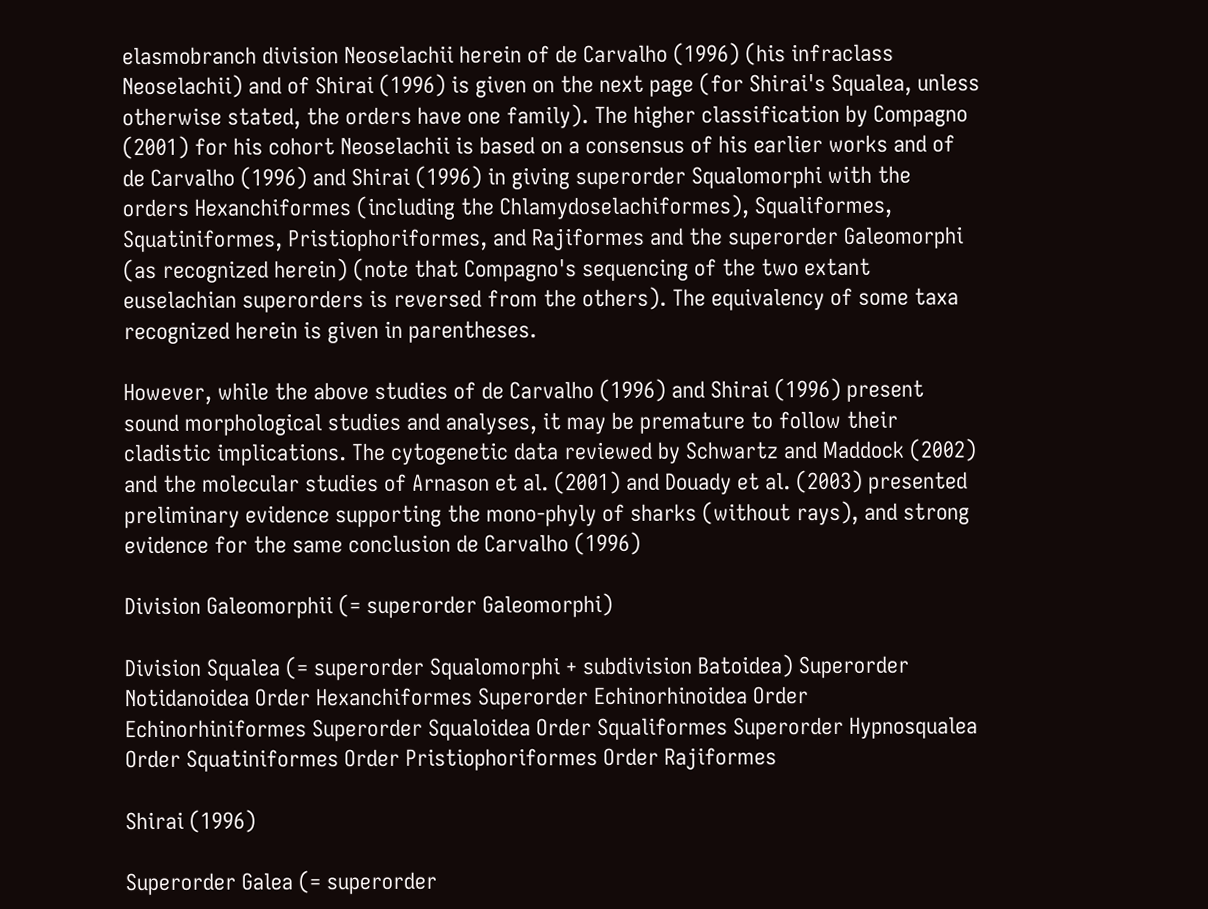elasmobranch division Neoselachii herein of de Carvalho (1996) (his infraclass Neoselachii) and of Shirai (1996) is given on the next page (for Shirai's Squalea, unless otherwise stated, the orders have one family). The higher classification by Compagno (2001) for his cohort Neoselachii is based on a consensus of his earlier works and of de Carvalho (1996) and Shirai (1996) in giving superorder Squalomorphi with the orders Hexanchiformes (including the Chlamydoselachiformes), Squaliformes, Squatiniformes, Pristiophoriformes, and Rajiformes and the superorder Galeomorphi (as recognized herein) (note that Compagno's sequencing of the two extant euselachian superorders is reversed from the others). The equivalency of some taxa recognized herein is given in parentheses.

However, while the above studies of de Carvalho (1996) and Shirai (1996) present sound morphological studies and analyses, it may be premature to follow their cladistic implications. The cytogenetic data reviewed by Schwartz and Maddock (2002) and the molecular studies of Arnason et al. (2001) and Douady et al. (2003) presented preliminary evidence supporting the mono-phyly of sharks (without rays), and strong evidence for the same conclusion de Carvalho (1996)

Division Galeomorphii (= superorder Galeomorphi)

Division Squalea (= superorder Squalomorphi + subdivision Batoidea) Superorder Notidanoidea Order Hexanchiformes Superorder Echinorhinoidea Order Echinorhiniformes Superorder Squaloidea Order Squaliformes Superorder Hypnosqualea Order Squatiniformes Order Pristiophoriformes Order Rajiformes

Shirai (1996)

Superorder Galea (= superorder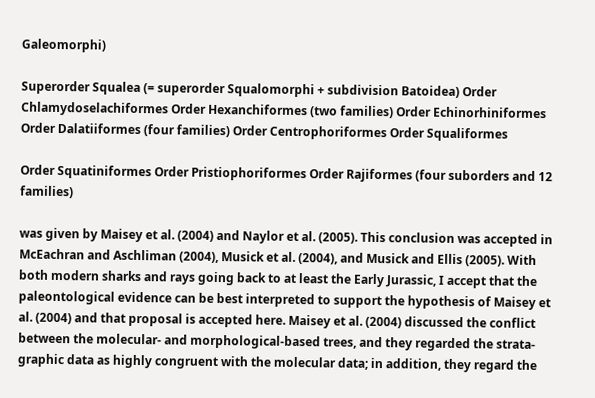Galeomorphi)

Superorder Squalea (= superorder Squalomorphi + subdivision Batoidea) Order Chlamydoselachiformes Order Hexanchiformes (two families) Order Echinorhiniformes Order Dalatiiformes (four families) Order Centrophoriformes Order Squaliformes

Order Squatiniformes Order Pristiophoriformes Order Rajiformes (four suborders and 12 families)

was given by Maisey et al. (2004) and Naylor et al. (2005). This conclusion was accepted in McEachran and Aschliman (2004), Musick et al. (2004), and Musick and Ellis (2005). With both modern sharks and rays going back to at least the Early Jurassic, I accept that the paleontological evidence can be best interpreted to support the hypothesis of Maisey et al. (2004) and that proposal is accepted here. Maisey et al. (2004) discussed the conflict between the molecular- and morphological-based trees, and they regarded the strata-graphic data as highly congruent with the molecular data; in addition, they regard the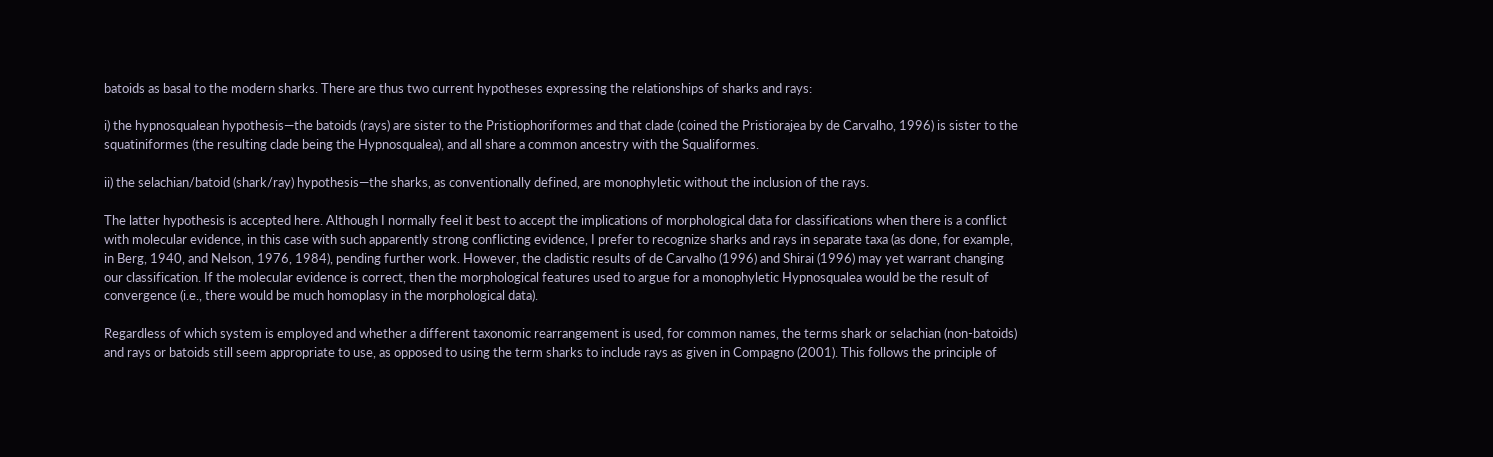batoids as basal to the modern sharks. There are thus two current hypotheses expressing the relationships of sharks and rays:

i) the hypnosqualean hypothesis—the batoids (rays) are sister to the Pristiophoriformes and that clade (coined the Pristiorajea by de Carvalho, 1996) is sister to the squatiniformes (the resulting clade being the Hypnosqualea), and all share a common ancestry with the Squaliformes.

ii) the selachian/batoid (shark/ray) hypothesis—the sharks, as conventionally defined, are monophyletic without the inclusion of the rays.

The latter hypothesis is accepted here. Although I normally feel it best to accept the implications of morphological data for classifications when there is a conflict with molecular evidence, in this case with such apparently strong conflicting evidence, I prefer to recognize sharks and rays in separate taxa (as done, for example, in Berg, 1940, and Nelson, 1976, 1984), pending further work. However, the cladistic results of de Carvalho (1996) and Shirai (1996) may yet warrant changing our classification. If the molecular evidence is correct, then the morphological features used to argue for a monophyletic Hypnosqualea would be the result of convergence (i.e., there would be much homoplasy in the morphological data).

Regardless of which system is employed and whether a different taxonomic rearrangement is used, for common names, the terms shark or selachian (non-batoids) and rays or batoids still seem appropriate to use, as opposed to using the term sharks to include rays as given in Compagno (2001). This follows the principle of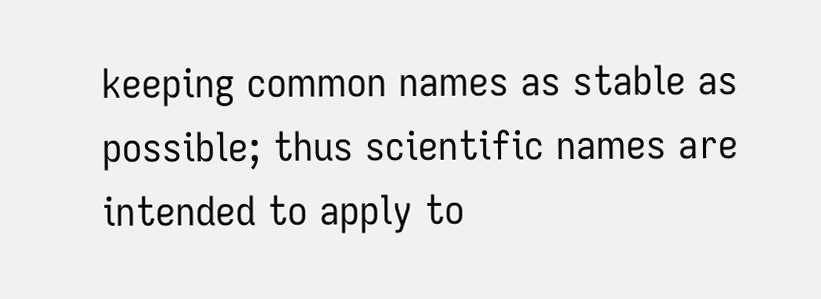keeping common names as stable as possible; thus scientific names are intended to apply to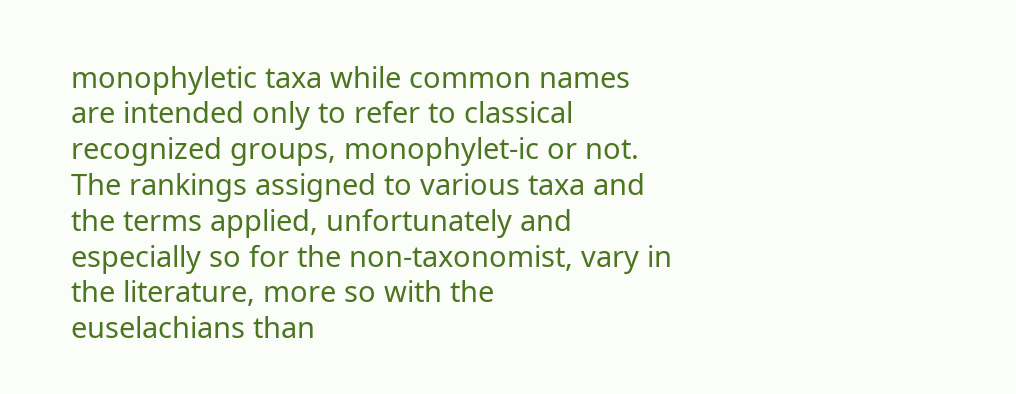monophyletic taxa while common names are intended only to refer to classical recognized groups, monophylet-ic or not. The rankings assigned to various taxa and the terms applied, unfortunately and especially so for the non-taxonomist, vary in the literature, more so with the euselachians than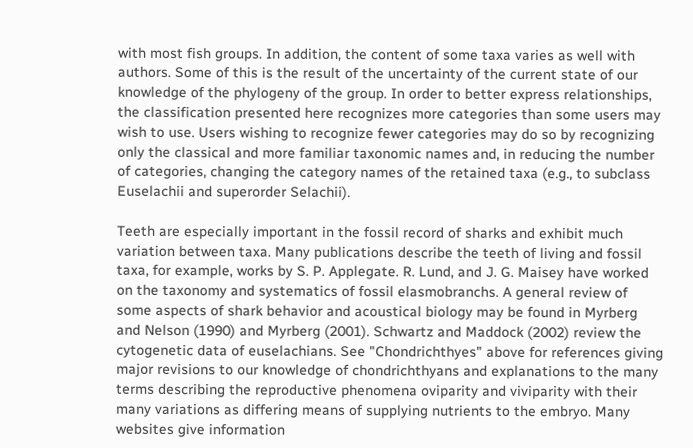with most fish groups. In addition, the content of some taxa varies as well with authors. Some of this is the result of the uncertainty of the current state of our knowledge of the phylogeny of the group. In order to better express relationships, the classification presented here recognizes more categories than some users may wish to use. Users wishing to recognize fewer categories may do so by recognizing only the classical and more familiar taxonomic names and, in reducing the number of categories, changing the category names of the retained taxa (e.g., to subclass Euselachii and superorder Selachii).

Teeth are especially important in the fossil record of sharks and exhibit much variation between taxa. Many publications describe the teeth of living and fossil taxa, for example, works by S. P. Applegate. R. Lund, and J. G. Maisey have worked on the taxonomy and systematics of fossil elasmobranchs. A general review of some aspects of shark behavior and acoustical biology may be found in Myrberg and Nelson (1990) and Myrberg (2001). Schwartz and Maddock (2002) review the cytogenetic data of euselachians. See "Chondrichthyes" above for references giving major revisions to our knowledge of chondrichthyans and explanations to the many terms describing the reproductive phenomena oviparity and viviparity with their many variations as differing means of supplying nutrients to the embryo. Many websites give information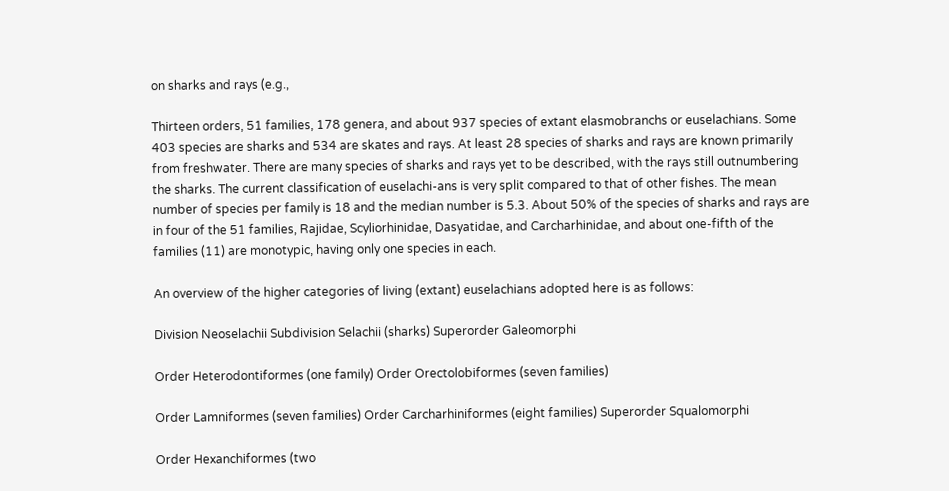on sharks and rays (e.g.,

Thirteen orders, 51 families, 178 genera, and about 937 species of extant elasmobranchs or euselachians. Some 403 species are sharks and 534 are skates and rays. At least 28 species of sharks and rays are known primarily from freshwater. There are many species of sharks and rays yet to be described, with the rays still outnumbering the sharks. The current classification of euselachi-ans is very split compared to that of other fishes. The mean number of species per family is 18 and the median number is 5.3. About 50% of the species of sharks and rays are in four of the 51 families, Rajidae, Scyliorhinidae, Dasyatidae, and Carcharhinidae, and about one-fifth of the families (11) are monotypic, having only one species in each.

An overview of the higher categories of living (extant) euselachians adopted here is as follows:

Division Neoselachii Subdivision Selachii (sharks) Superorder Galeomorphi

Order Heterodontiformes (one family) Order Orectolobiformes (seven families)

Order Lamniformes (seven families) Order Carcharhiniformes (eight families) Superorder Squalomorphi

Order Hexanchiformes (two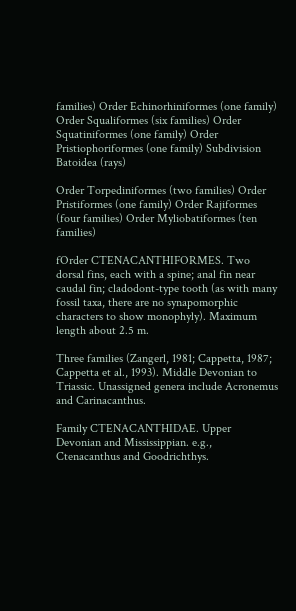families) Order Echinorhiniformes (one family) Order Squaliformes (six families) Order Squatiniformes (one family) Order Pristiophoriformes (one family) Subdivision Batoidea (rays)

Order Torpediniformes (two families) Order Pristiformes (one family) Order Rajiformes (four families) Order Myliobatiformes (ten families)

fOrder CTENACANTHIFORMES. Two dorsal fins, each with a spine; anal fin near caudal fin; cladodont-type tooth (as with many fossil taxa, there are no synapomorphic characters to show monophyly). Maximum length about 2.5 m.

Three families (Zangerl, 1981; Cappetta, 1987; Cappetta et al., 1993). Middle Devonian to Triassic. Unassigned genera include Acronemus and Carinacanthus.

Family CTENACANTHIDAE. Upper Devonian and Mississippian. e.g., Ctenacanthus and Goodrichthys.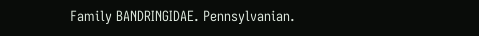Family BANDRINGIDAE. Pennsylvanian.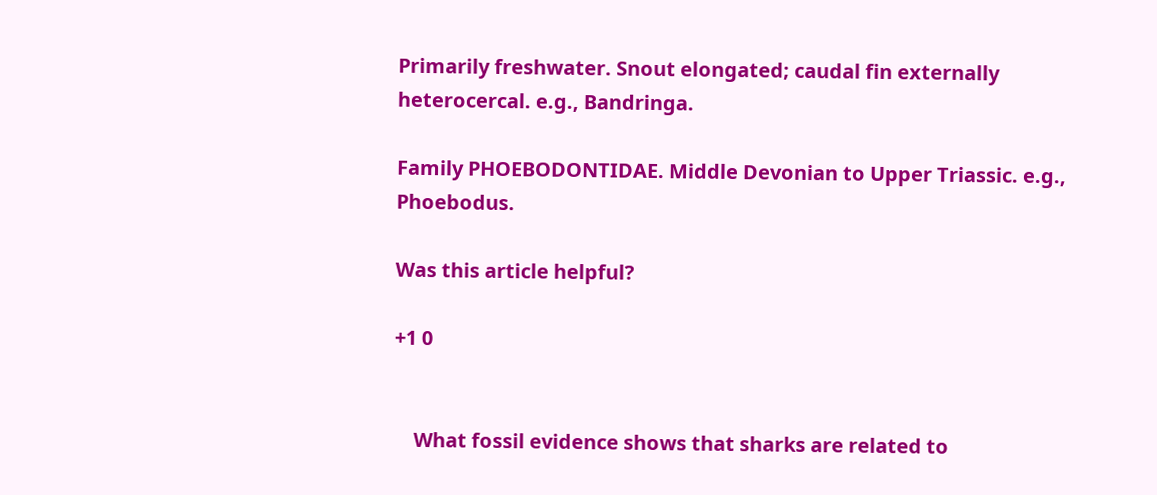Primarily freshwater. Snout elongated; caudal fin externally heterocercal. e.g., Bandringa.

Family PHOEBODONTIDAE. Middle Devonian to Upper Triassic. e.g., Phoebodus.

Was this article helpful?

+1 0


    What fossil evidence shows that sharks are related to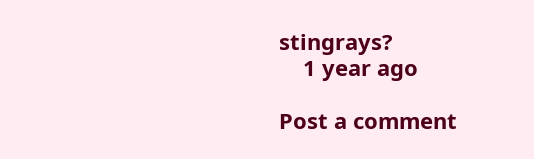stingrays?
    1 year ago

Post a comment